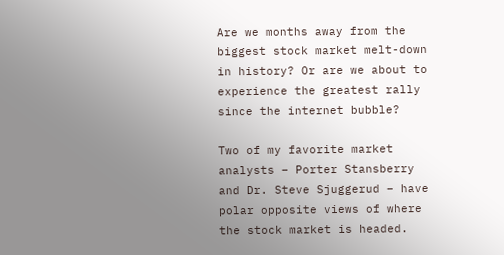Are we months away from the biggest stock market melt-down in history? Or are we about to experience the greatest rally since the internet bubble?

Two of my favorite market analysts – Porter Stansberry and Dr. Steve Sjuggerud – have polar opposite views of where the stock market is headed.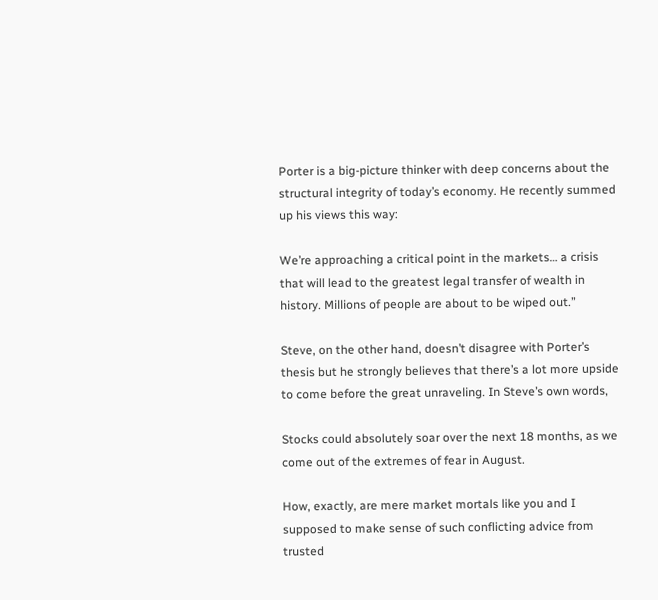Porter is a big-picture thinker with deep concerns about the structural integrity of today’s economy. He recently summed up his views this way:

We’re approaching a critical point in the markets… a crisis that will lead to the greatest legal transfer of wealth in history. Millions of people are about to be wiped out.”

Steve, on the other hand, doesn’t disagree with Porter’s thesis but he strongly believes that there’s a lot more upside to come before the great unraveling. In Steve’s own words,

Stocks could absolutely soar over the next 18 months, as we come out of the extremes of fear in August.

How, exactly, are mere market mortals like you and I supposed to make sense of such conflicting advice from trusted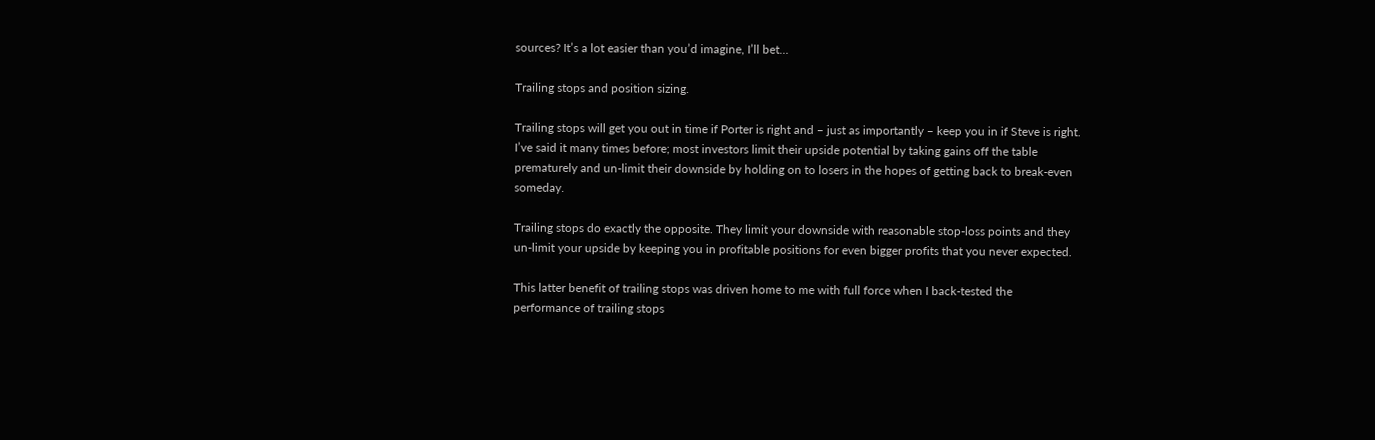sources? It’s a lot easier than you’d imagine, I’ll bet…

Trailing stops and position sizing.

Trailing stops will get you out in time if Porter is right and – just as importantly – keep you in if Steve is right. I’ve said it many times before; most investors limit their upside potential by taking gains off the table prematurely and un-limit their downside by holding on to losers in the hopes of getting back to break-even someday.

Trailing stops do exactly the opposite. They limit your downside with reasonable stop-loss points and they un-limit your upside by keeping you in profitable positions for even bigger profits that you never expected.

This latter benefit of trailing stops was driven home to me with full force when I back-tested the performance of trailing stops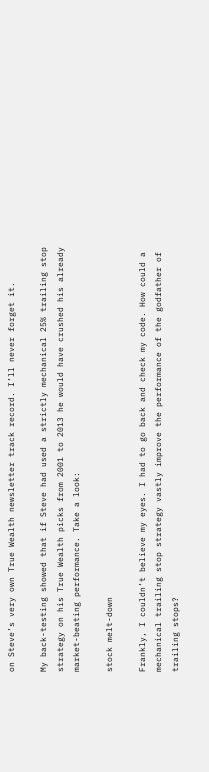on Steve’s very own True Wealth newsletter track record. I’ll never forget it.

My back-testing showed that if Steve had used a strictly mechanical 25% trailing stop strategy on his True Wealth picks from 2001 to 2013 he would have crushed his already market-beating performance. Take a look:

stock melt-down

Frankly, I couldn’t believe my eyes. I had to go back and check my code. How could a mechanical trailing stop strategy vastly improve the performance of the godfather of trailing stops?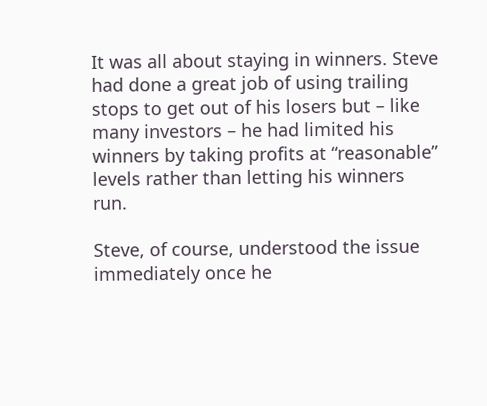It was all about staying in winners. Steve had done a great job of using trailing stops to get out of his losers but – like many investors – he had limited his winners by taking profits at “reasonable” levels rather than letting his winners run.

Steve, of course, understood the issue immediately once he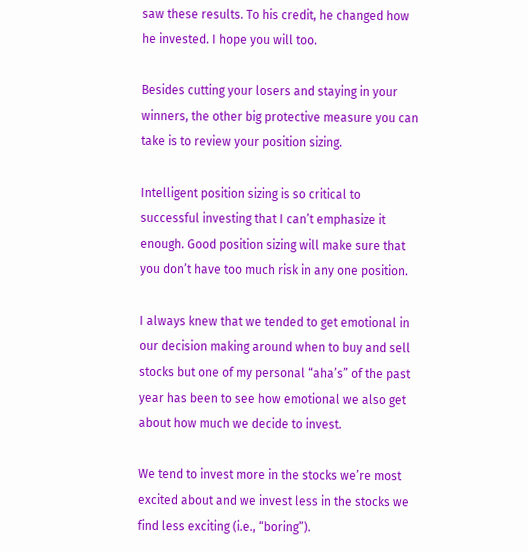saw these results. To his credit, he changed how he invested. I hope you will too.

Besides cutting your losers and staying in your winners, the other big protective measure you can take is to review your position sizing.

Intelligent position sizing is so critical to successful investing that I can’t emphasize it enough. Good position sizing will make sure that you don’t have too much risk in any one position.

I always knew that we tended to get emotional in our decision making around when to buy and sell stocks but one of my personal “aha’s” of the past year has been to see how emotional we also get about how much we decide to invest.

We tend to invest more in the stocks we’re most excited about and we invest less in the stocks we find less exciting (i.e., “boring”).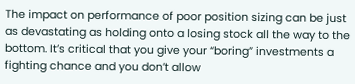The impact on performance of poor position sizing can be just as devastating as holding onto a losing stock all the way to the bottom. It’s critical that you give your “boring” investments a fighting chance and you don’t allow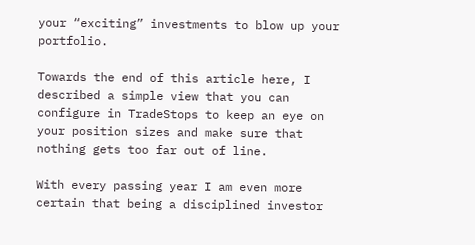your “exciting” investments to blow up your portfolio.

Towards the end of this article here, I described a simple view that you can configure in TradeStops to keep an eye on your position sizes and make sure that nothing gets too far out of line.

With every passing year I am even more certain that being a disciplined investor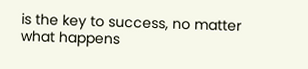is the key to success, no matter what happens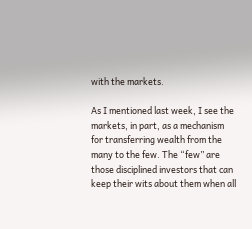with the markets.

As I mentioned last week, I see the markets, in part, as a mechanism for transferring wealth from the many to the few. The “few” are those disciplined investors that can keep their wits about them when all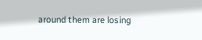around them are losing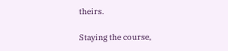theirs.

Staying the course,